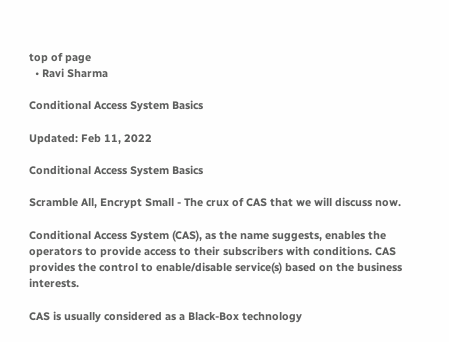top of page
  • Ravi Sharma

Conditional Access System Basics

Updated: Feb 11, 2022

Conditional Access System Basics

Scramble All, Encrypt Small - The crux of CAS that we will discuss now.

Conditional Access System (CAS), as the name suggests, enables the operators to provide access to their subscribers with conditions. CAS provides the control to enable/disable service(s) based on the business interests.

CAS is usually considered as a Black-Box technology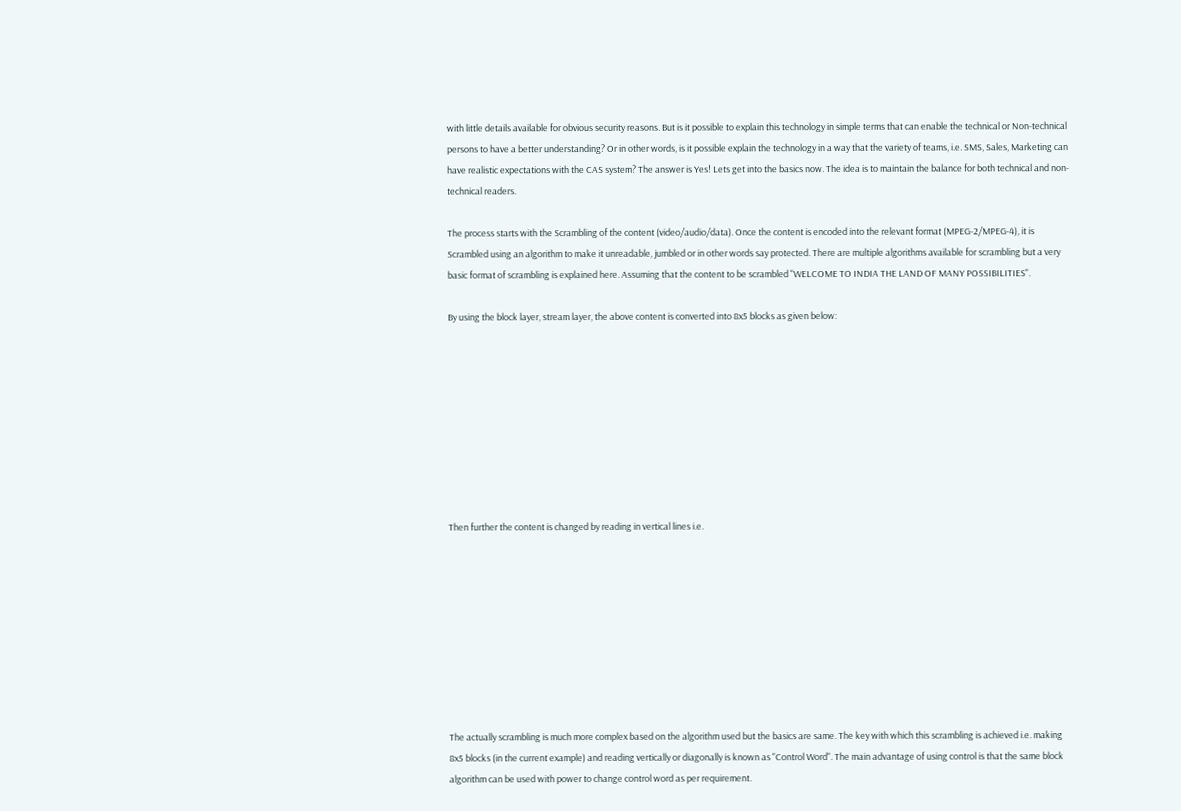with little details available for obvious security reasons. But is it possible to explain this technology in simple terms that can enable the technical or Non-technical persons to have a better understanding? Or in other words, is it possible explain the technology in a way that the variety of teams, i.e. SMS, Sales, Marketing can have realistic expectations with the CAS system? The answer is Yes! Lets get into the basics now. The idea is to maintain the balance for both technical and non-technical readers.

The process starts with the Scrambling of the content (video/audio/data). Once the content is encoded into the relevant format (MPEG-2/MPEG-4), it is Scrambled using an algorithm to make it unreadable, jumbled or in other words say protected. There are multiple algorithms available for scrambling but a very basic format of scrambling is explained here. Assuming that the content to be scrambled "WELCOME TO INDIA THE LAND OF MANY POSSIBILITIES".

By using the block layer, stream layer, the above content is converted into 8x5 blocks as given below:









Then further the content is changed by reading in vertical lines i.e.









The actually scrambling is much more complex based on the algorithm used but the basics are same. The key with which this scrambling is achieved i.e. making 8x5 blocks (in the current example) and reading vertically or diagonally is known as "Control Word". The main advantage of using control is that the same block algorithm can be used with power to change control word as per requirement.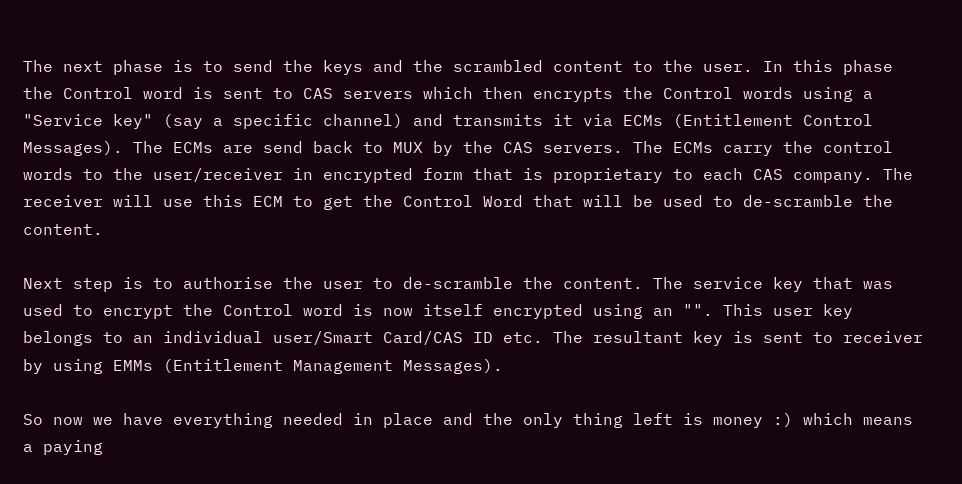The next phase is to send the keys and the scrambled content to the user. In this phase the Control word is sent to CAS servers which then encrypts the Control words using a "Service key" (say a specific channel) and transmits it via ECMs (Entitlement Control Messages). The ECMs are send back to MUX by the CAS servers. The ECMs carry the control words to the user/receiver in encrypted form that is proprietary to each CAS company. The receiver will use this ECM to get the Control Word that will be used to de-scramble the content.

Next step is to authorise the user to de-scramble the content. The service key that was used to encrypt the Control word is now itself encrypted using an "". This user key belongs to an individual user/Smart Card/CAS ID etc. The resultant key is sent to receiver by using EMMs (Entitlement Management Messages).

So now we have everything needed in place and the only thing left is money :) which means a paying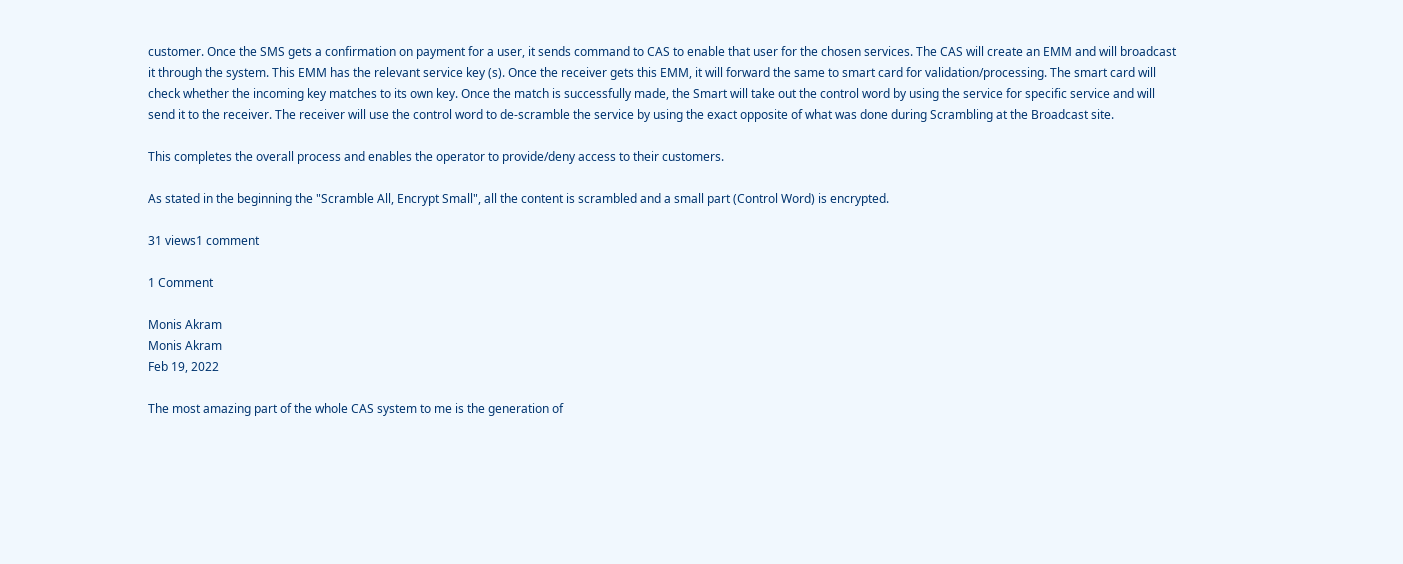customer. Once the SMS gets a confirmation on payment for a user, it sends command to CAS to enable that user for the chosen services. The CAS will create an EMM and will broadcast it through the system. This EMM has the relevant service key (s). Once the receiver gets this EMM, it will forward the same to smart card for validation/processing. The smart card will check whether the incoming key matches to its own key. Once the match is successfully made, the Smart will take out the control word by using the service for specific service and will send it to the receiver. The receiver will use the control word to de-scramble the service by using the exact opposite of what was done during Scrambling at the Broadcast site.

This completes the overall process and enables the operator to provide/deny access to their customers.

As stated in the beginning the "Scramble All, Encrypt Small", all the content is scrambled and a small part (Control Word) is encrypted.

31 views1 comment

1 Comment

Monis Akram
Monis Akram
Feb 19, 2022

The most amazing part of the whole CAS system to me is the generation of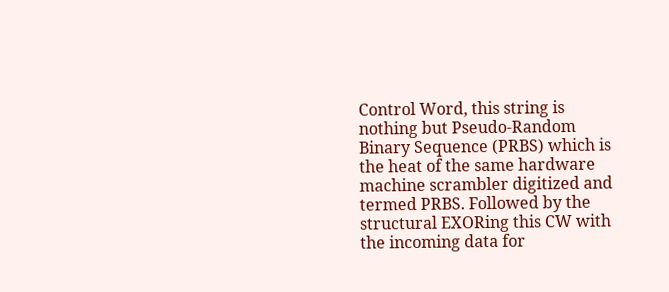Control Word, this string is nothing but Pseudo-Random Binary Sequence (PRBS) which is the heat of the same hardware machine scrambler digitized and termed PRBS. Followed by the structural EXORing this CW with the incoming data for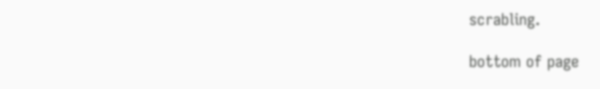scrabling.

bottom of page